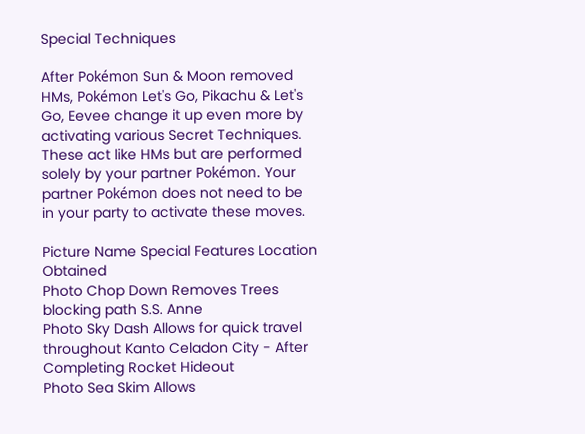Special Techniques

After Pokémon Sun & Moon removed HMs, Pokémon Let's Go, Pikachu & Let's Go, Eevee change it up even more by activating various Secret Techniques. These act like HMs but are performed solely by your partner Pokémon. Your partner Pokémon does not need to be in your party to activate these moves.

Picture Name Special Features Location Obtained
Photo Chop Down Removes Trees blocking path S.S. Anne
Photo Sky Dash Allows for quick travel throughout Kanto Celadon City - After Completing Rocket Hideout
Photo Sea Skim Allows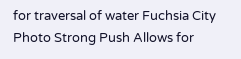for traversal of water Fuchsia City
Photo Strong Push Allows for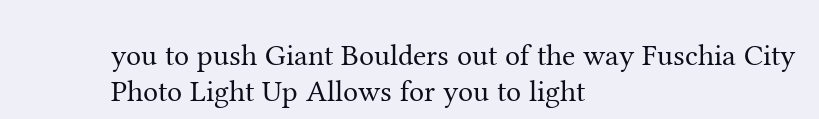you to push Giant Boulders out of the way Fuschia City
Photo Light Up Allows for you to light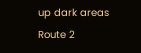up dark areas Route 2